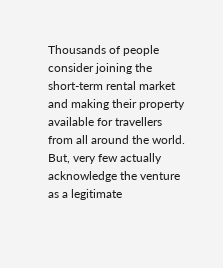Thousands of people consider joining the short-term rental market and making their property available for travellers from all around the world. But, very few actually acknowledge the venture as a legitimate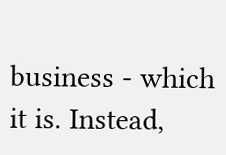business - which it is. Instead,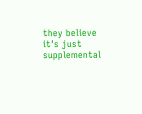they believe it's just supplemental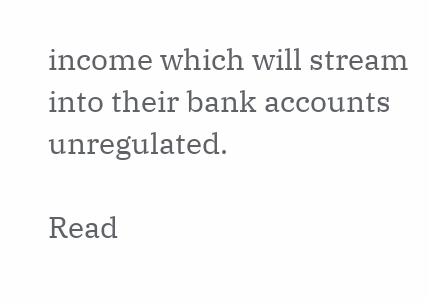income which will stream into their bank accounts unregulated.

Read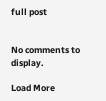full post


No comments to display.

Load More